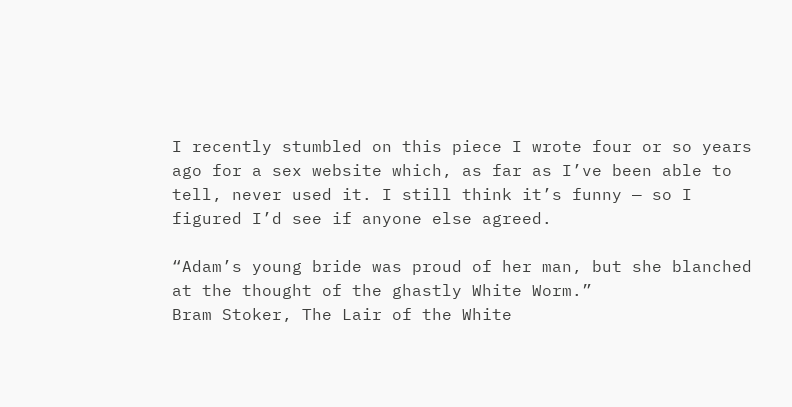I recently stumbled on this piece I wrote four or so years ago for a sex website which, as far as I’ve been able to tell, never used it. I still think it’s funny — so I figured I’d see if anyone else agreed.

“Adam’s young bride was proud of her man, but she blanched at the thought of the ghastly White Worm.”
Bram Stoker, The Lair of the White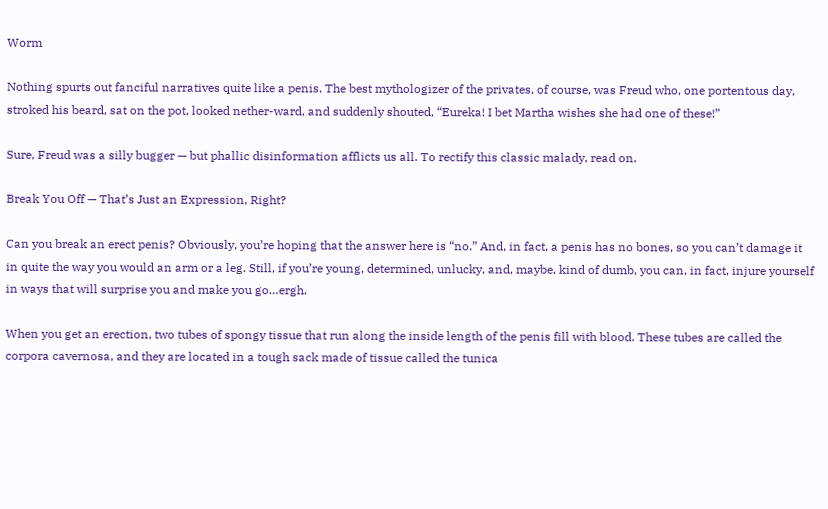Worm

Nothing spurts out fanciful narratives quite like a penis. The best mythologizer of the privates, of course, was Freud who, one portentous day, stroked his beard, sat on the pot, looked nether-ward, and suddenly shouted, “Eureka! I bet Martha wishes she had one of these!”

Sure, Freud was a silly bugger — but phallic disinformation afflicts us all. To rectify this classic malady, read on.

Break You Off — That’s Just an Expression, Right?

Can you break an erect penis? Obviously, you’re hoping that the answer here is “no.” And, in fact, a penis has no bones, so you can’t damage it in quite the way you would an arm or a leg. Still, if you’re young, determined, unlucky, and, maybe, kind of dumb, you can, in fact, injure yourself in ways that will surprise you and make you go…ergh.

When you get an erection, two tubes of spongy tissue that run along the inside length of the penis fill with blood. These tubes are called the corpora cavernosa, and they are located in a tough sack made of tissue called the tunica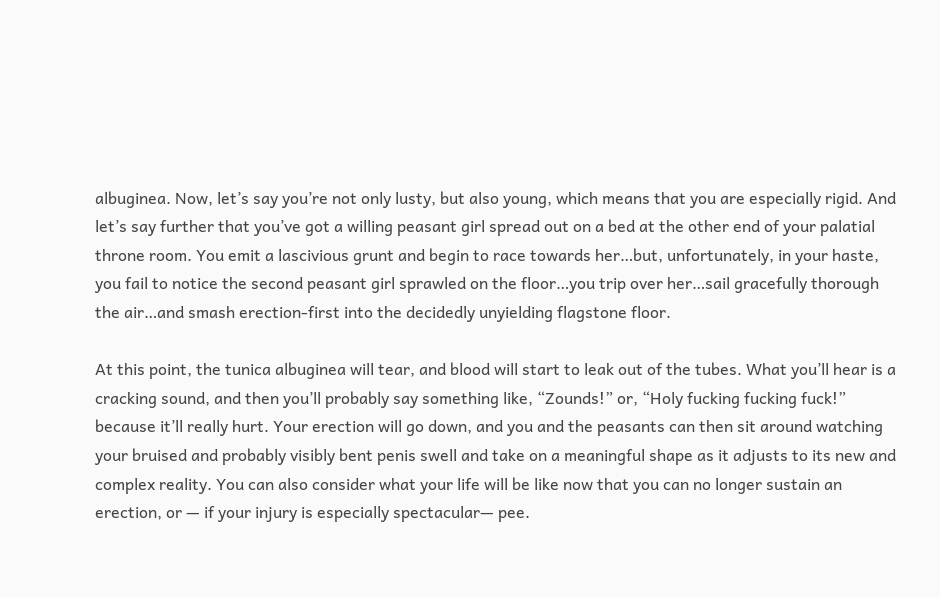albuginea. Now, let’s say you’re not only lusty, but also young, which means that you are especially rigid. And let’s say further that you’ve got a willing peasant girl spread out on a bed at the other end of your palatial throne room. You emit a lascivious grunt and begin to race towards her…but, unfortunately, in your haste, you fail to notice the second peasant girl sprawled on the floor…you trip over her…sail gracefully thorough the air…and smash erection-first into the decidedly unyielding flagstone floor.

At this point, the tunica albuginea will tear, and blood will start to leak out of the tubes. What you’ll hear is a cracking sound, and then you’ll probably say something like, “Zounds!” or, “Holy fucking fucking fuck!” because it’ll really hurt. Your erection will go down, and you and the peasants can then sit around watching your bruised and probably visibly bent penis swell and take on a meaningful shape as it adjusts to its new and complex reality. You can also consider what your life will be like now that you can no longer sustain an erection, or — if your injury is especially spectacular— pee.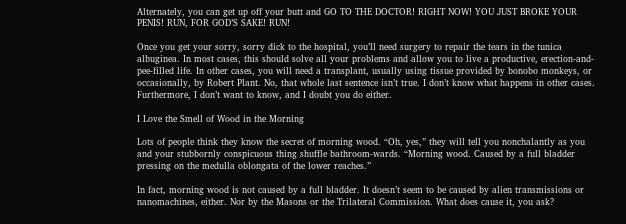Alternately, you can get up off your butt and GO TO THE DOCTOR! RIGHT NOW! YOU JUST BROKE YOUR PENIS! RUN, FOR GOD’S SAKE! RUN!

Once you get your sorry, sorry dick to the hospital, you’ll need surgery to repair the tears in the tunica albuginea. In most cases, this should solve all your problems and allow you to live a productive, erection-and-pee-filled life. In other cases, you will need a transplant, usually using tissue provided by bonobo monkeys, or occasionally, by Robert Plant. No, that whole last sentence isn’t true. I don’t know what happens in other cases. Furthermore, I don’t want to know, and I doubt you do either.

I Love the Smell of Wood in the Morning

Lots of people think they know the secret of morning wood. “Oh, yes,” they will tell you nonchalantly as you and your stubbornly conspicuous thing shuffle bathroom-wards. “Morning wood. Caused by a full bladder pressing on the medulla oblongata of the lower reaches.”

In fact, morning wood is not caused by a full bladder. It doesn’t seem to be caused by alien transmissions or nanomachines, either. Nor by the Masons or the Trilateral Commission. What does cause it, you ask?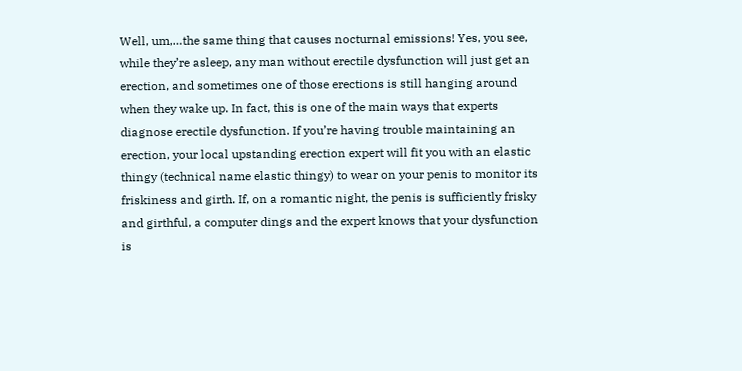Well, um,…the same thing that causes nocturnal emissions! Yes, you see, while they’re asleep, any man without erectile dysfunction will just get an erection, and sometimes one of those erections is still hanging around when they wake up. In fact, this is one of the main ways that experts diagnose erectile dysfunction. If you’re having trouble maintaining an erection, your local upstanding erection expert will fit you with an elastic thingy (technical name elastic thingy) to wear on your penis to monitor its friskiness and girth. If, on a romantic night, the penis is sufficiently frisky and girthful, a computer dings and the expert knows that your dysfunction is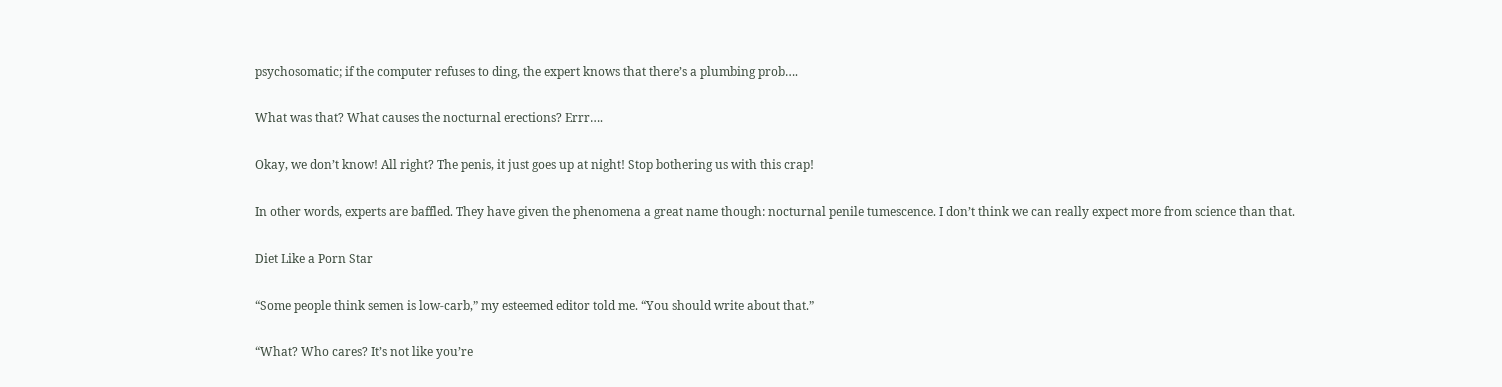psychosomatic; if the computer refuses to ding, the expert knows that there’s a plumbing prob….

What was that? What causes the nocturnal erections? Errr….

Okay, we don’t know! All right? The penis, it just goes up at night! Stop bothering us with this crap!

In other words, experts are baffled. They have given the phenomena a great name though: nocturnal penile tumescence. I don’t think we can really expect more from science than that.

Diet Like a Porn Star

“Some people think semen is low-carb,” my esteemed editor told me. “You should write about that.”

“What? Who cares? It’s not like you’re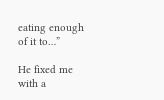eating enough of it to…”

He fixed me with a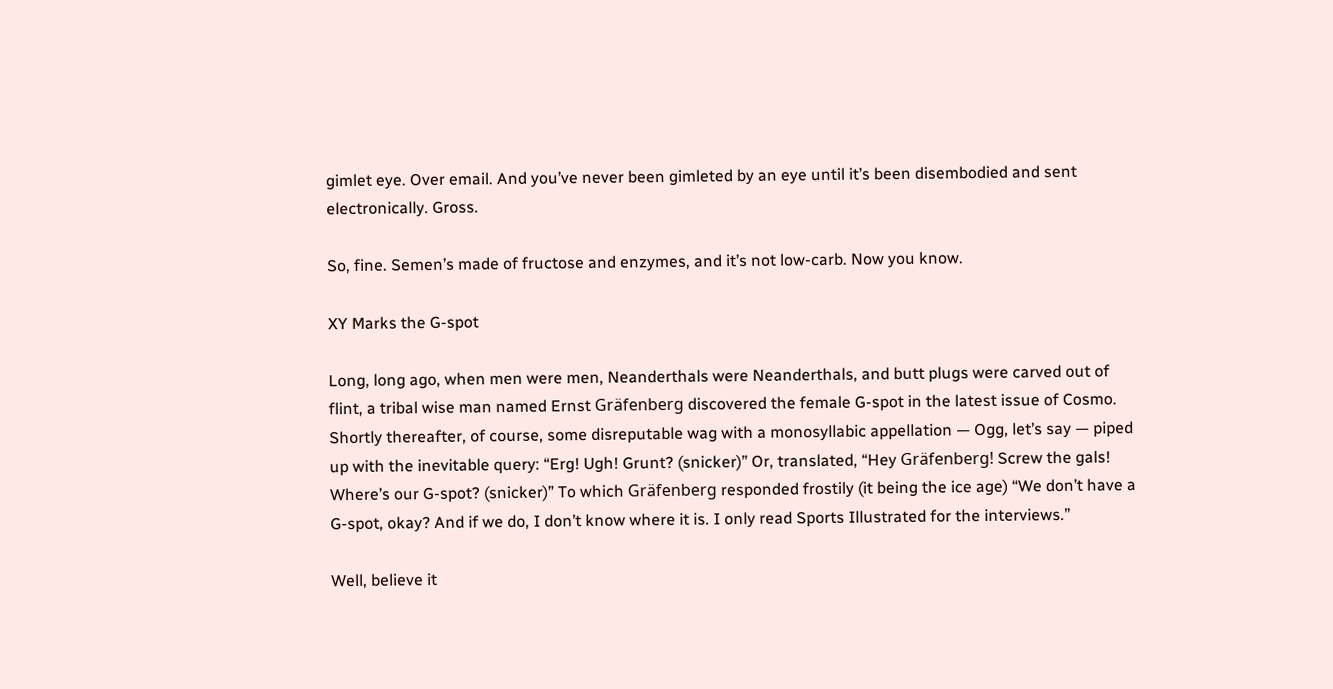gimlet eye. Over email. And you’ve never been gimleted by an eye until it’s been disembodied and sent electronically. Gross.

So, fine. Semen’s made of fructose and enzymes, and it’s not low-carb. Now you know.

XY Marks the G-spot

Long, long ago, when men were men, Neanderthals were Neanderthals, and butt plugs were carved out of flint, a tribal wise man named Ernst Gräfenberg discovered the female G-spot in the latest issue of Cosmo. Shortly thereafter, of course, some disreputable wag with a monosyllabic appellation — Ogg, let’s say — piped up with the inevitable query: “Erg! Ugh! Grunt? (snicker)” Or, translated, “Hey Gräfenberg! Screw the gals! Where’s our G-spot? (snicker)” To which Gräfenberg responded frostily (it being the ice age) “We don’t have a G-spot, okay? And if we do, I don’t know where it is. I only read Sports Illustrated for the interviews.”

Well, believe it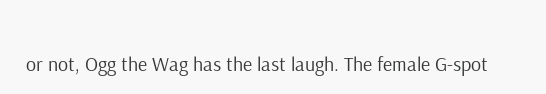or not, Ogg the Wag has the last laugh. The female G-spot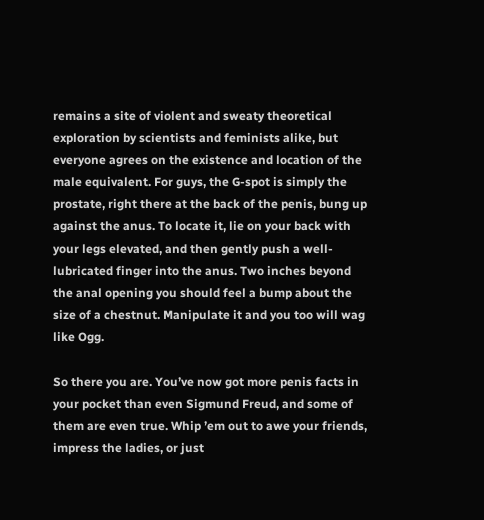remains a site of violent and sweaty theoretical exploration by scientists and feminists alike, but everyone agrees on the existence and location of the male equivalent. For guys, the G-spot is simply the prostate, right there at the back of the penis, bung up against the anus. To locate it, lie on your back with your legs elevated, and then gently push a well-lubricated finger into the anus. Two inches beyond the anal opening you should feel a bump about the size of a chestnut. Manipulate it and you too will wag like Ogg.

So there you are. You’ve now got more penis facts in your pocket than even Sigmund Freud, and some of them are even true. Whip ’em out to awe your friends, impress the ladies, or just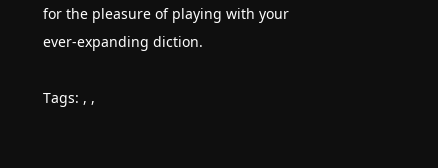for the pleasure of playing with your ever-expanding diction.

Tags: , ,